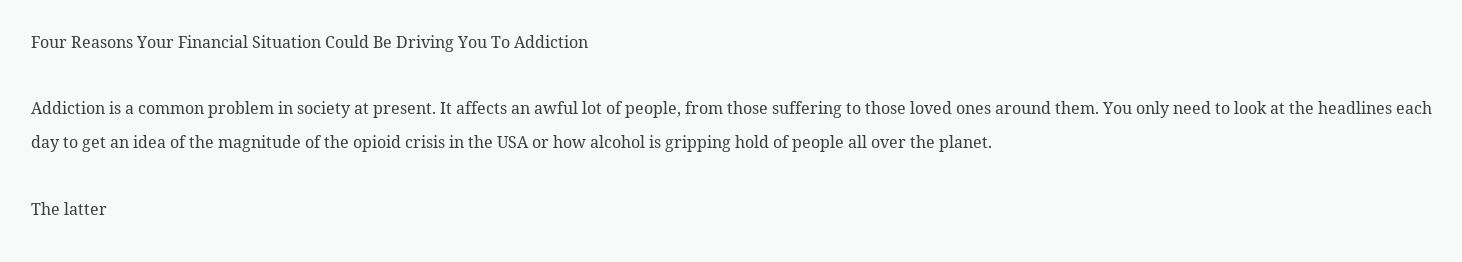Four Reasons Your Financial Situation Could Be Driving You To Addiction

Addiction is a common problem in society at present. It affects an awful lot of people, from those suffering to those loved ones around them. You only need to look at the headlines each day to get an idea of the magnitude of the opioid crisis in the USA or how alcohol is gripping hold of people all over the planet.

The latter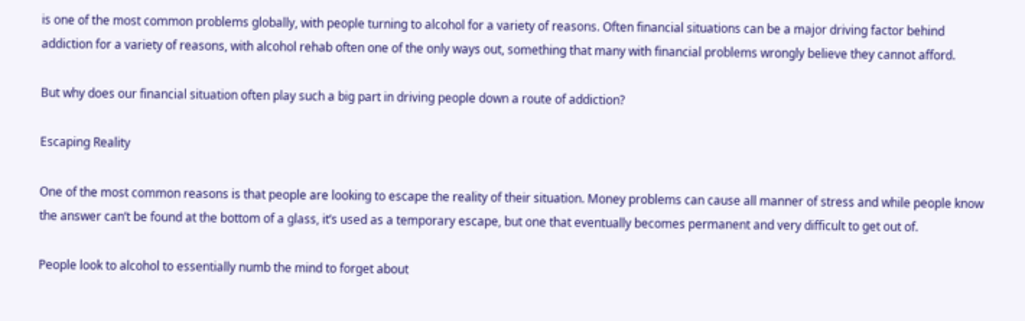is one of the most common problems globally, with people turning to alcohol for a variety of reasons. Often financial situations can be a major driving factor behind addiction for a variety of reasons, with alcohol rehab often one of the only ways out, something that many with financial problems wrongly believe they cannot afford.

But why does our financial situation often play such a big part in driving people down a route of addiction?

Escaping Reality

One of the most common reasons is that people are looking to escape the reality of their situation. Money problems can cause all manner of stress and while people know the answer can’t be found at the bottom of a glass, it’s used as a temporary escape, but one that eventually becomes permanent and very difficult to get out of.

People look to alcohol to essentially numb the mind to forget about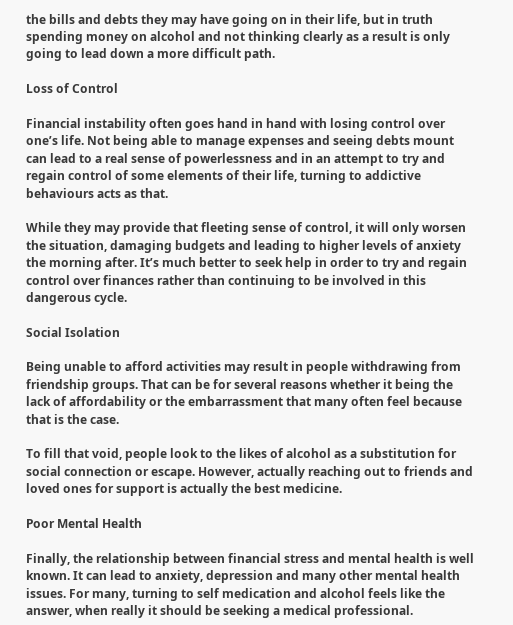the bills and debts they may have going on in their life, but in truth spending money on alcohol and not thinking clearly as a result is only going to lead down a more difficult path.

Loss of Control

Financial instability often goes hand in hand with losing control over one’s life. Not being able to manage expenses and seeing debts mount can lead to a real sense of powerlessness and in an attempt to try and regain control of some elements of their life, turning to addictive behaviours acts as that.

While they may provide that fleeting sense of control, it will only worsen the situation, damaging budgets and leading to higher levels of anxiety the morning after. It’s much better to seek help in order to try and regain control over finances rather than continuing to be involved in this dangerous cycle.

Social Isolation

Being unable to afford activities may result in people withdrawing from friendship groups. That can be for several reasons whether it being the lack of affordability or the embarrassment that many often feel because that is the case.

To fill that void, people look to the likes of alcohol as a substitution for social connection or escape. However, actually reaching out to friends and loved ones for support is actually the best medicine.

Poor Mental Health

Finally, the relationship between financial stress and mental health is well known. It can lead to anxiety, depression and many other mental health issues. For many, turning to self medication and alcohol feels like the answer, when really it should be seeking a medical professional.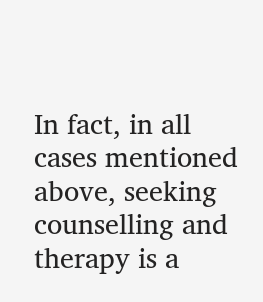In fact, in all cases mentioned above, seeking counselling and therapy is a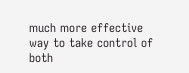much more effective way to take control of both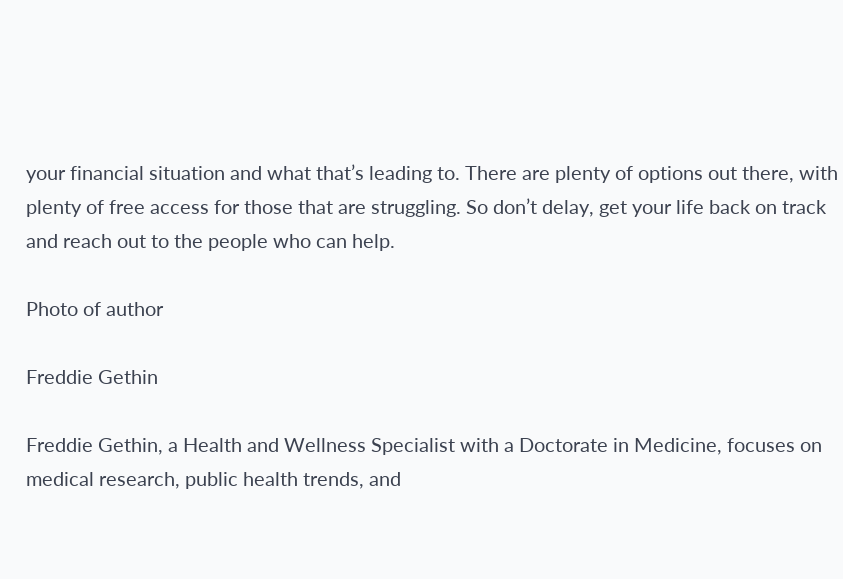your financial situation and what that’s leading to. There are plenty of options out there, with plenty of free access for those that are struggling. So don’t delay, get your life back on track and reach out to the people who can help.

Photo of author

Freddie Gethin

Freddie Gethin, a Health and Wellness Specialist with a Doctorate in Medicine, focuses on medical research, public health trends, and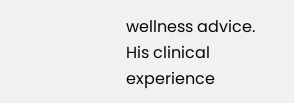wellness advice. His clinical experience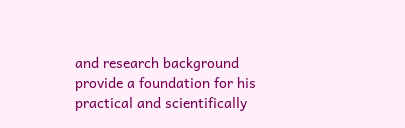and research background provide a foundation for his practical and scientifically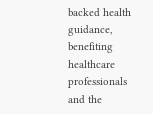backed health guidance, benefiting healthcare professionals and the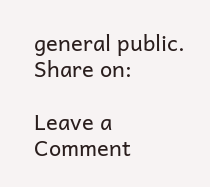general public.
Share on:

Leave a Comment